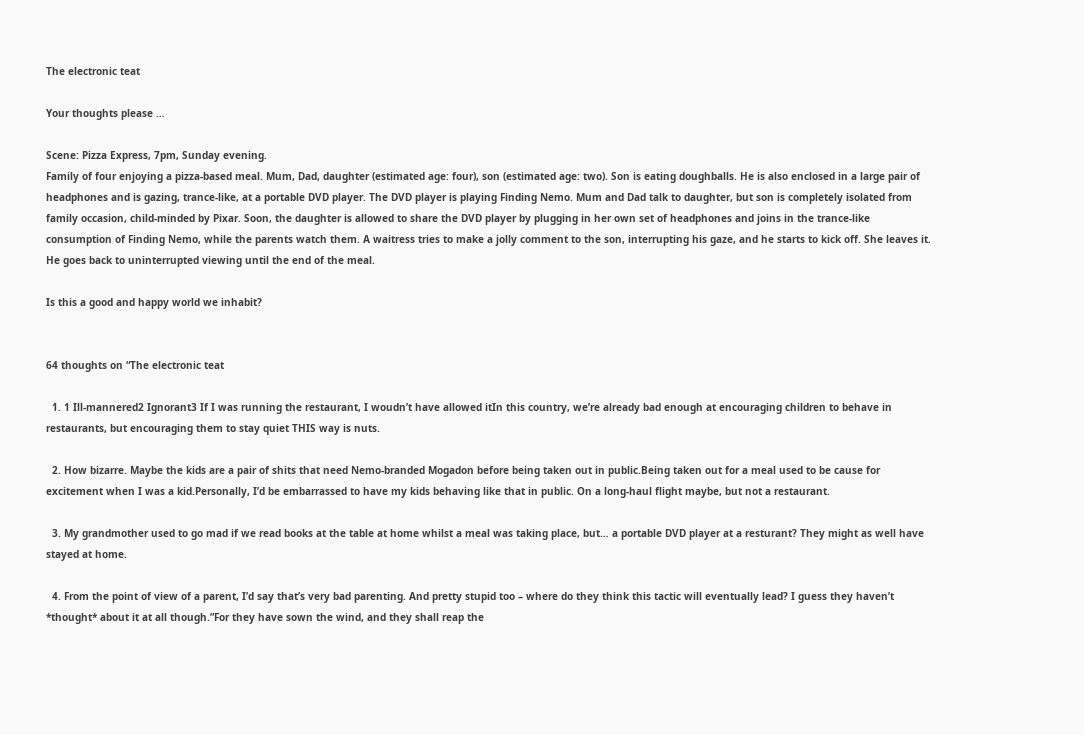The electronic teat

Your thoughts please …

Scene: Pizza Express, 7pm, Sunday evening.
Family of four enjoying a pizza-based meal. Mum, Dad, daughter (estimated age: four), son (estimated age: two). Son is eating doughballs. He is also enclosed in a large pair of headphones and is gazing, trance-like, at a portable DVD player. The DVD player is playing Finding Nemo. Mum and Dad talk to daughter, but son is completely isolated from family occasion, child-minded by Pixar. Soon, the daughter is allowed to share the DVD player by plugging in her own set of headphones and joins in the trance-like consumption of Finding Nemo, while the parents watch them. A waitress tries to make a jolly comment to the son, interrupting his gaze, and he starts to kick off. She leaves it. He goes back to uninterrupted viewing until the end of the meal.

Is this a good and happy world we inhabit?


64 thoughts on “The electronic teat

  1. 1 Ill-mannered2 Ignorant3 If I was running the restaurant, I woudn’t have allowed itIn this country, we’re already bad enough at encouraging children to behave in restaurants, but encouraging them to stay quiet THIS way is nuts.

  2. How bizarre. Maybe the kids are a pair of shits that need Nemo-branded Mogadon before being taken out in public.Being taken out for a meal used to be cause for excitement when I was a kid.Personally, I’d be embarrassed to have my kids behaving like that in public. On a long-haul flight maybe, but not a restaurant.

  3. My grandmother used to go mad if we read books at the table at home whilst a meal was taking place, but… a portable DVD player at a resturant? They might as well have stayed at home.

  4. From the point of view of a parent, I’d say that’s very bad parenting. And pretty stupid too – where do they think this tactic will eventually lead? I guess they haven’t *thought* about it at all though.”For they have sown the wind, and they shall reap the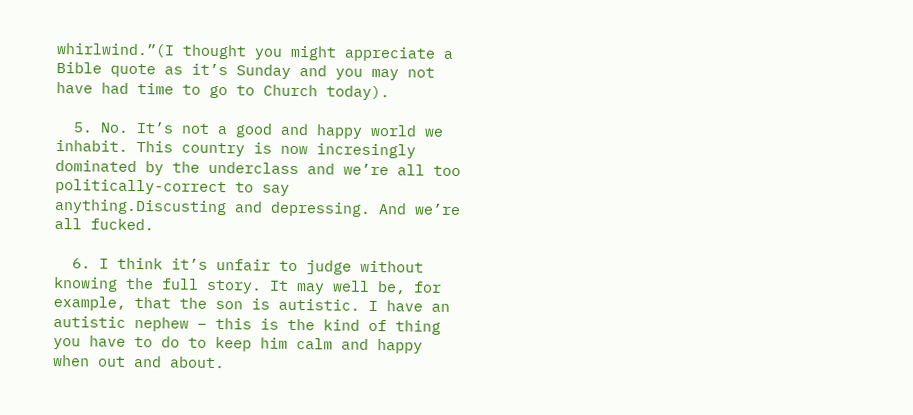whirlwind.”(I thought you might appreciate a Bible quote as it’s Sunday and you may not have had time to go to Church today).

  5. No. It’s not a good and happy world we inhabit. This country is now incresingly dominated by the underclass and we’re all too politically-correct to say anything.Discusting and depressing. And we’re all fucked.

  6. I think it’s unfair to judge without knowing the full story. It may well be, for example, that the son is autistic. I have an autistic nephew – this is the kind of thing you have to do to keep him calm and happy when out and about.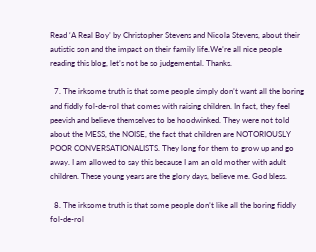Read ‘A Real Boy’ by Christopher Stevens and Nicola Stevens, about their autistic son and the impact on their family life.We’re all nice people reading this blog, let’s not be so judgemental. Thanks.

  7. The irksome truth is that some people simply don’t want all the boring and fiddly fol-de-rol that comes with raising children. In fact, they feel peevish and believe themselves to be hoodwinked. They were not told about the MESS, the NOISE, the fact that children are NOTORIOUSLY POOR CONVERSATIONALISTS. They long for them to grow up and go away. I am allowed to say this because I am an old mother with adult children. These young years are the glory days, believe me. God bless.

  8. The irksome truth is that some people don’t like all the boring fiddly fol-de-rol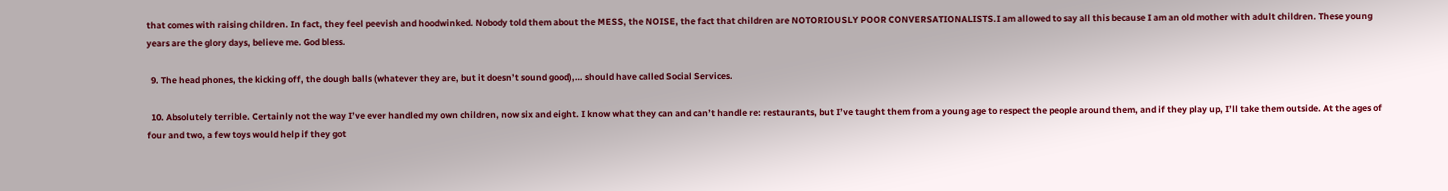that comes with raising children. In fact, they feel peevish and hoodwinked. Nobody told them about the MESS, the NOISE, the fact that children are NOTORIOUSLY POOR CONVERSATIONALISTS.I am allowed to say all this because I am an old mother with adult children. These young years are the glory days, believe me. God bless.

  9. The head phones, the kicking off, the dough balls (whatever they are, but it doesn’t sound good),… should have called Social Services.

  10. Absolutely terrible. Certainly not the way I’ve ever handled my own children, now six and eight. I know what they can and can’t handle re: restaurants, but I’ve taught them from a young age to respect the people around them, and if they play up, I’ll take them outside. At the ages of four and two, a few toys would help if they got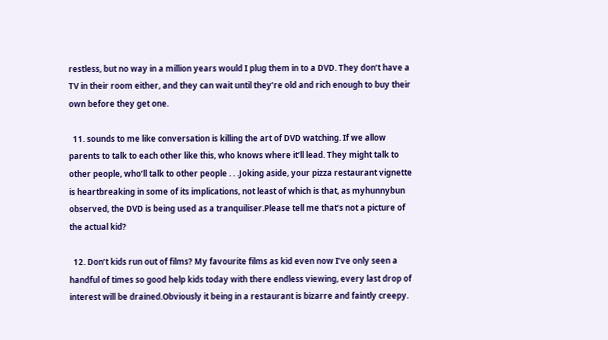restless, but no way in a million years would I plug them in to a DVD. They don’t have a TV in their room either, and they can wait until they’re old and rich enough to buy their own before they get one.

  11. sounds to me like conversation is killing the art of DVD watching. If we allow parents to talk to each other like this, who knows where it’ll lead. They might talk to other people, who’ll talk to other people . . .Joking aside, your pizza restaurant vignette is heartbreaking in some of its implications, not least of which is that, as myhunnybun observed, the DVD is being used as a tranquiliser.Please tell me that’s not a picture of the actual kid?

  12. Don’t kids run out of films? My favourite films as kid even now I’ve only seen a handful of times so good help kids today with there endless viewing, every last drop of interest will be drained.Obviously it being in a restaurant is bizarre and faintly creepy.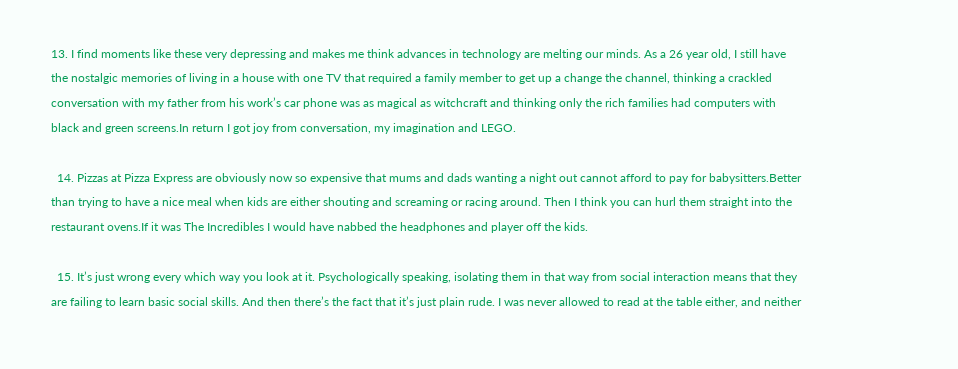13. I find moments like these very depressing and makes me think advances in technology are melting our minds. As a 26 year old, I still have the nostalgic memories of living in a house with one TV that required a family member to get up a change the channel, thinking a crackled conversation with my father from his work’s car phone was as magical as witchcraft and thinking only the rich families had computers with black and green screens.In return I got joy from conversation, my imagination and LEGO.

  14. Pizzas at Pizza Express are obviously now so expensive that mums and dads wanting a night out cannot afford to pay for babysitters.Better than trying to have a nice meal when kids are either shouting and screaming or racing around. Then I think you can hurl them straight into the restaurant ovens.If it was The Incredibles I would have nabbed the headphones and player off the kids.

  15. It’s just wrong every which way you look at it. Psychologically speaking, isolating them in that way from social interaction means that they are failing to learn basic social skills. And then there’s the fact that it’s just plain rude. I was never allowed to read at the table either, and neither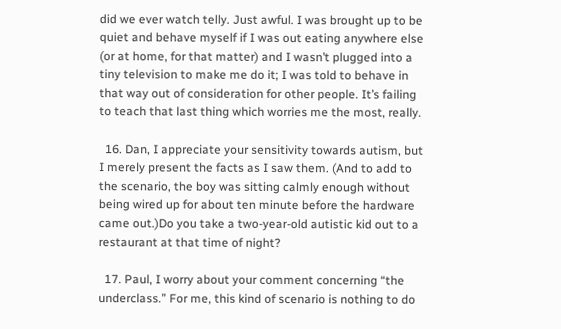did we ever watch telly. Just awful. I was brought up to be quiet and behave myself if I was out eating anywhere else (or at home, for that matter) and I wasn’t plugged into a tiny television to make me do it; I was told to behave in that way out of consideration for other people. It’s failing to teach that last thing which worries me the most, really.

  16. Dan, I appreciate your sensitivity towards autism, but I merely present the facts as I saw them. (And to add to the scenario, the boy was sitting calmly enough without being wired up for about ten minute before the hardware came out.)Do you take a two-year-old autistic kid out to a restaurant at that time of night?

  17. Paul, I worry about your comment concerning “the underclass.” For me, this kind of scenario is nothing to do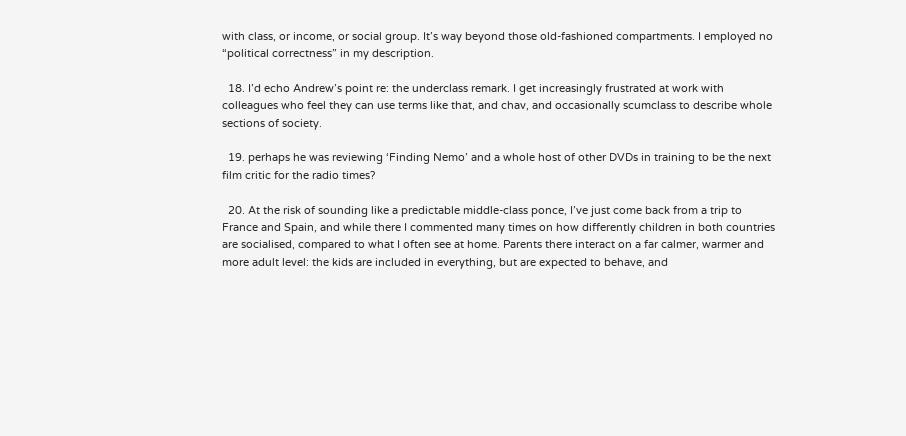with class, or income, or social group. It’s way beyond those old-fashioned compartments. I employed no “political correctness” in my description.

  18. I’d echo Andrew’s point re: the underclass remark. I get increasingly frustrated at work with colleagues who feel they can use terms like that, and chav, and occasionally scumclass to describe whole sections of society.

  19. perhaps he was reviewing ‘Finding Nemo’ and a whole host of other DVDs in training to be the next film critic for the radio times?

  20. At the risk of sounding like a predictable middle-class ponce, I’ve just come back from a trip to France and Spain, and while there I commented many times on how differently children in both countries are socialised, compared to what I often see at home. Parents there interact on a far calmer, warmer and more adult level: the kids are included in everything, but are expected to behave, and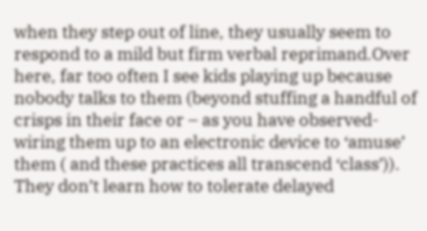when they step out of line, they usually seem to respond to a mild but firm verbal reprimand.Over here, far too often I see kids playing up because nobody talks to them (beyond stuffing a handful of crisps in their face or – as you have observed- wiring them up to an electronic device to ‘amuse’ them ( and these practices all transcend ‘class’)). They don’t learn how to tolerate delayed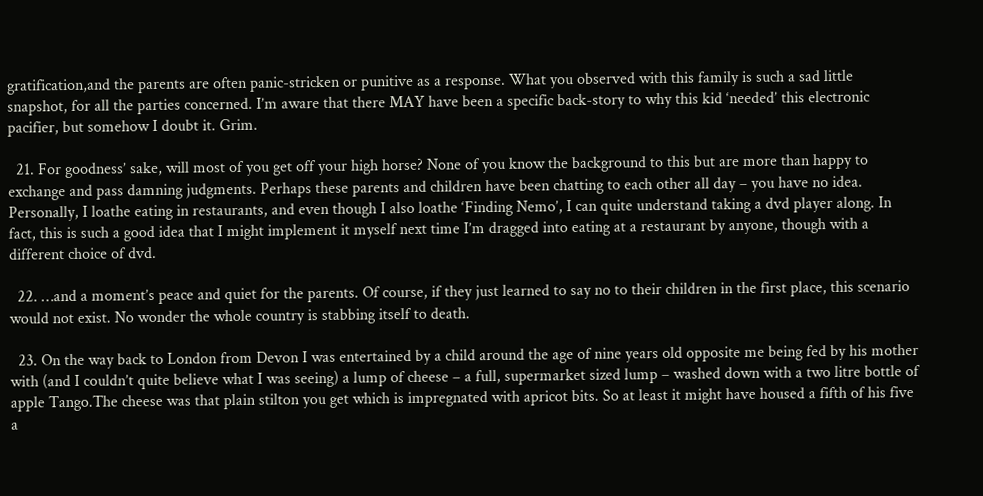gratification,and the parents are often panic-stricken or punitive as a response. What you observed with this family is such a sad little snapshot, for all the parties concerned. I’m aware that there MAY have been a specific back-story to why this kid ‘needed’ this electronic pacifier, but somehow I doubt it. Grim.

  21. For goodness’ sake, will most of you get off your high horse? None of you know the background to this but are more than happy to exchange and pass damning judgments. Perhaps these parents and children have been chatting to each other all day – you have no idea. Personally, I loathe eating in restaurants, and even though I also loathe ‘Finding Nemo’, I can quite understand taking a dvd player along. In fact, this is such a good idea that I might implement it myself next time I’m dragged into eating at a restaurant by anyone, though with a different choice of dvd.

  22. …and a moment’s peace and quiet for the parents. Of course, if they just learned to say no to their children in the first place, this scenario would not exist. No wonder the whole country is stabbing itself to death.

  23. On the way back to London from Devon I was entertained by a child around the age of nine years old opposite me being fed by his mother with (and I couldn’t quite believe what I was seeing) a lump of cheese – a full, supermarket sized lump – washed down with a two litre bottle of apple Tango.The cheese was that plain stilton you get which is impregnated with apricot bits. So at least it might have housed a fifth of his five a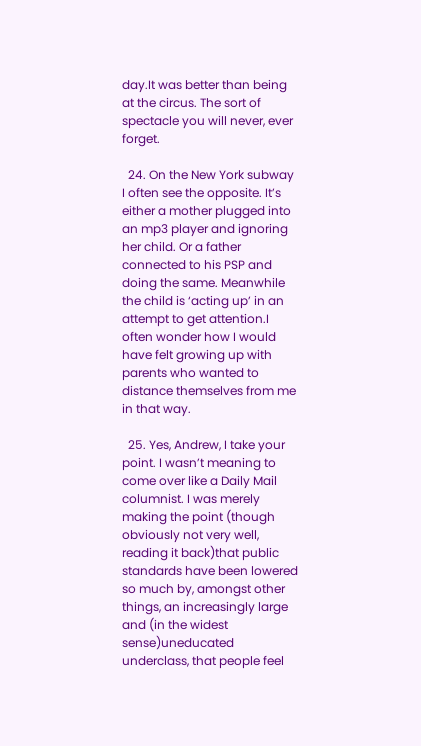day.It was better than being at the circus. The sort of spectacle you will never, ever forget.

  24. On the New York subway I often see the opposite. It’s either a mother plugged into an mp3 player and ignoring her child. Or a father connected to his PSP and doing the same. Meanwhile the child is ‘acting up’ in an attempt to get attention.I often wonder how I would have felt growing up with parents who wanted to distance themselves from me in that way.

  25. Yes, Andrew, I take your point. I wasn’t meaning to come over like a Daily Mail columnist. I was merely making the point (though obviously not very well, reading it back)that public standards have been lowered so much by, amongst other things, an increasingly large and (in the widest sense)uneducated underclass, that people feel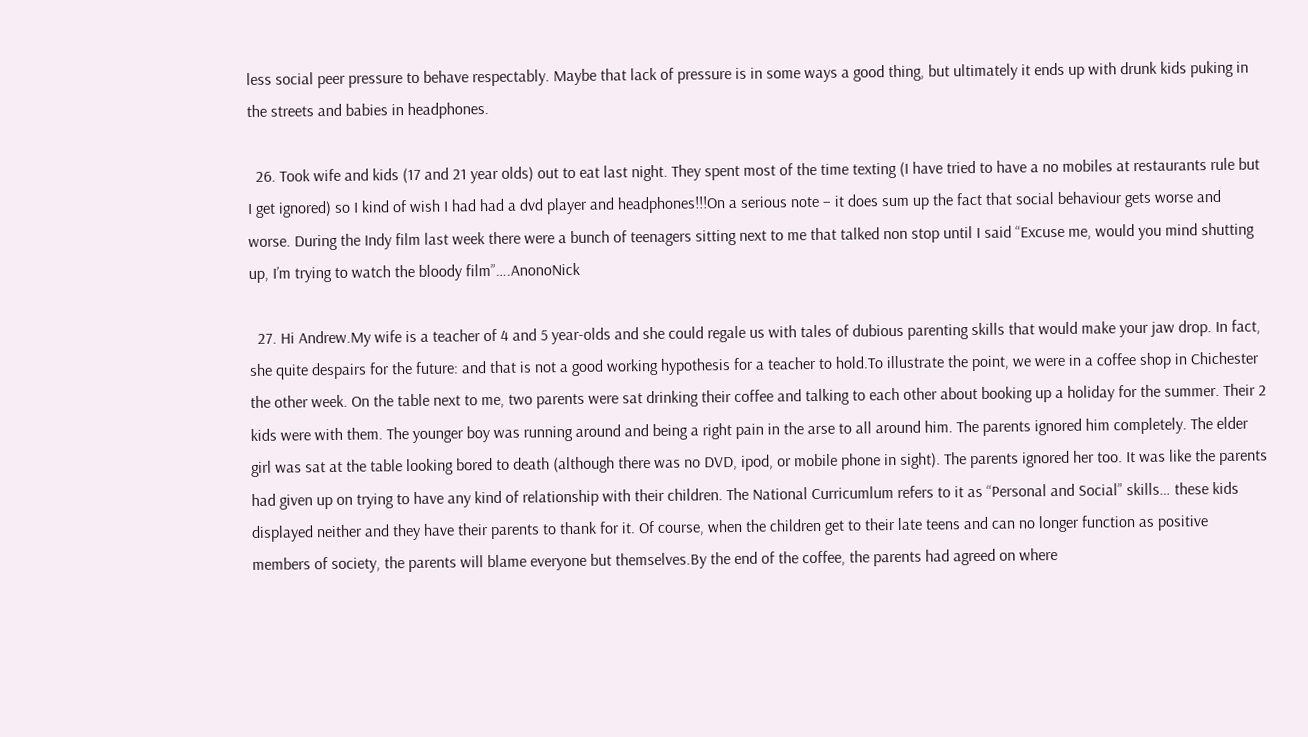less social peer pressure to behave respectably. Maybe that lack of pressure is in some ways a good thing, but ultimately it ends up with drunk kids puking in the streets and babies in headphones.

  26. Took wife and kids (17 and 21 year olds) out to eat last night. They spent most of the time texting (I have tried to have a no mobiles at restaurants rule but I get ignored) so I kind of wish I had had a dvd player and headphones!!!On a serious note – it does sum up the fact that social behaviour gets worse and worse. During the Indy film last week there were a bunch of teenagers sitting next to me that talked non stop until I said “Excuse me, would you mind shutting up, I’m trying to watch the bloody film”….AnonoNick

  27. Hi Andrew.My wife is a teacher of 4 and 5 year-olds and she could regale us with tales of dubious parenting skills that would make your jaw drop. In fact, she quite despairs for the future: and that is not a good working hypothesis for a teacher to hold.To illustrate the point, we were in a coffee shop in Chichester the other week. On the table next to me, two parents were sat drinking their coffee and talking to each other about booking up a holiday for the summer. Their 2 kids were with them. The younger boy was running around and being a right pain in the arse to all around him. The parents ignored him completely. The elder girl was sat at the table looking bored to death (although there was no DVD, ipod, or mobile phone in sight). The parents ignored her too. It was like the parents had given up on trying to have any kind of relationship with their children. The National Curricumlum refers to it as “Personal and Social” skills… these kids displayed neither and they have their parents to thank for it. Of course, when the children get to their late teens and can no longer function as positive members of society, the parents will blame everyone but themselves.By the end of the coffee, the parents had agreed on where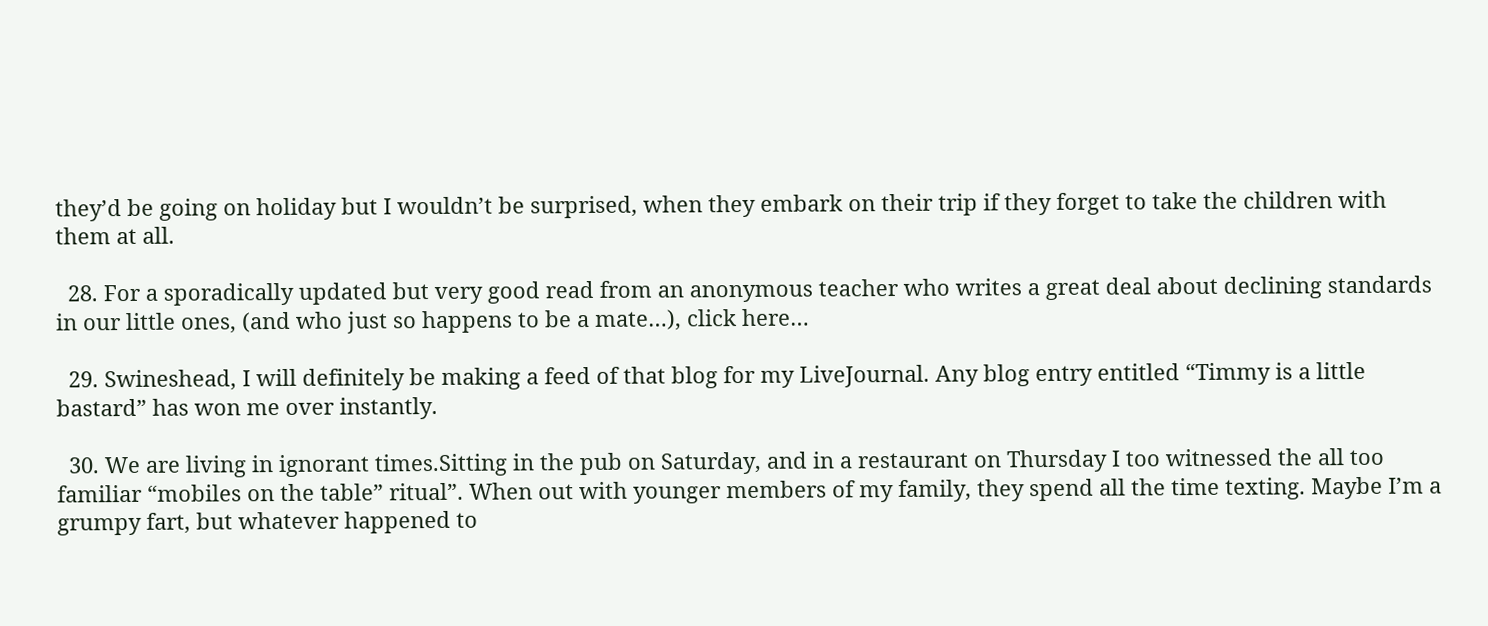they’d be going on holiday but I wouldn’t be surprised, when they embark on their trip if they forget to take the children with them at all.

  28. For a sporadically updated but very good read from an anonymous teacher who writes a great deal about declining standards in our little ones, (and who just so happens to be a mate…), click here…

  29. Swineshead, I will definitely be making a feed of that blog for my LiveJournal. Any blog entry entitled “Timmy is a little bastard” has won me over instantly.

  30. We are living in ignorant times.Sitting in the pub on Saturday, and in a restaurant on Thursday I too witnessed the all too familiar “mobiles on the table” ritual”. When out with younger members of my family, they spend all the time texting. Maybe I’m a grumpy fart, but whatever happened to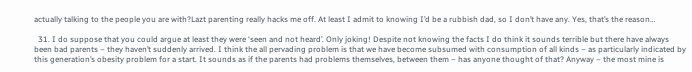actually talking to the people you are with?Lazt parenting really hacks me off. At least I admit to knowing I’d be a rubbish dad, so I don’t have any. Yes, that’s the reason…

  31. I do suppose that you could argue at least they were ‘seen and not heard’. Only joking! Despite not knowing the facts I do think it sounds terrible but there have always been bad parents – they haven’t suddenly arrived. I think the all pervading problem is that we have become subsumed with consumption of all kinds – as particularly indicated by this generation’s obesity problem for a start. It sounds as if the parents had problems themselves, between them – has anyone thought of that? Anyway – the most mine is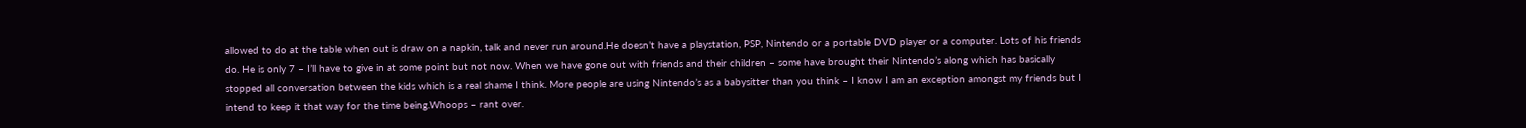allowed to do at the table when out is draw on a napkin, talk and never run around.He doesn’t have a playstation, PSP, Nintendo or a portable DVD player or a computer. Lots of his friends do. He is only 7 – I’ll have to give in at some point but not now. When we have gone out with friends and their children – some have brought their Nintendo’s along which has basically stopped all conversation between the kids which is a real shame I think. More people are using Nintendo’s as a babysitter than you think – I know I am an exception amongst my friends but I intend to keep it that way for the time being.Whoops – rant over.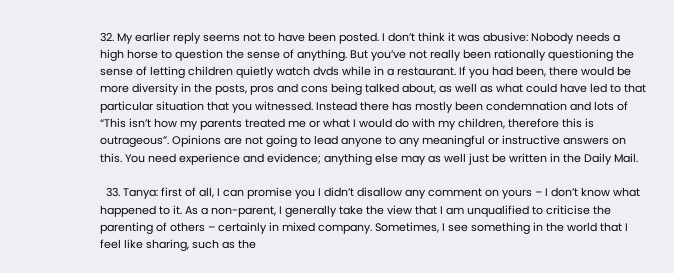32. My earlier reply seems not to have been posted. I don’t think it was abusive: Nobody needs a high horse to question the sense of anything. But you’ve not really been rationally questioning the sense of letting children quietly watch dvds while in a restaurant. If you had been, there would be more diversity in the posts, pros and cons being talked about, as well as what could have led to that particular situation that you witnessed. Instead there has mostly been condemnation and lots of “This isn’t how my parents treated me or what I would do with my children, therefore this is outrageous”. Opinions are not going to lead anyone to any meaningful or instructive answers on this. You need experience and evidence; anything else may as well just be written in the Daily Mail.

  33. Tanya: first of all, I can promise you I didn’t disallow any comment on yours – I don’t know what happened to it. As a non-parent, I generally take the view that I am unqualified to criticise the parenting of others – certainly in mixed company. Sometimes, I see something in the world that I feel like sharing, such as the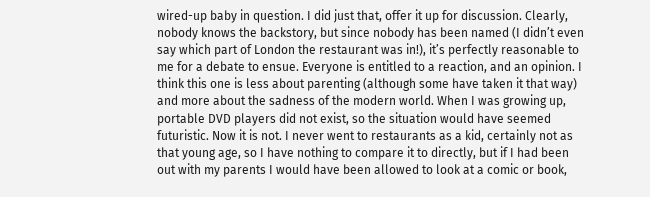wired-up baby in question. I did just that, offer it up for discussion. Clearly, nobody knows the backstory, but since nobody has been named (I didn’t even say which part of London the restaurant was in!), it’s perfectly reasonable to me for a debate to ensue. Everyone is entitled to a reaction, and an opinion. I think this one is less about parenting (although some have taken it that way) and more about the sadness of the modern world. When I was growing up, portable DVD players did not exist, so the situation would have seemed futuristic. Now it is not. I never went to restaurants as a kid, certainly not as that young age, so I have nothing to compare it to directly, but if I had been out with my parents I would have been allowed to look at a comic or book,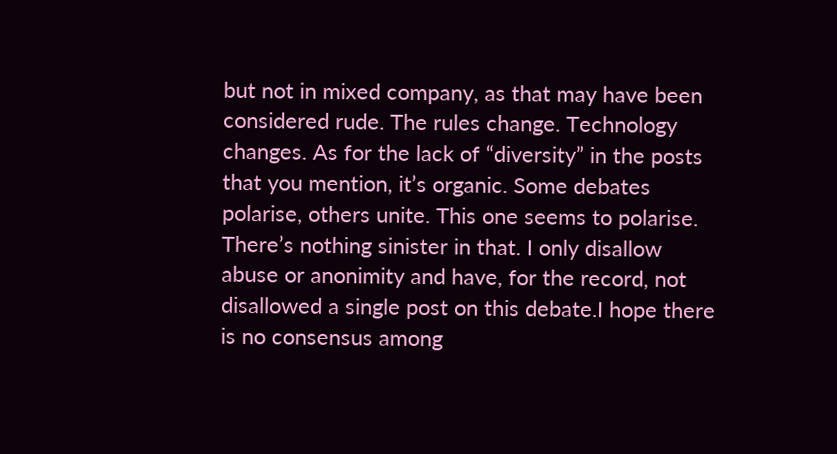but not in mixed company, as that may have been considered rude. The rules change. Technology changes. As for the lack of “diversity” in the posts that you mention, it’s organic. Some debates polarise, others unite. This one seems to polarise. There’s nothing sinister in that. I only disallow abuse or anonimity and have, for the record, not disallowed a single post on this debate.I hope there is no consensus among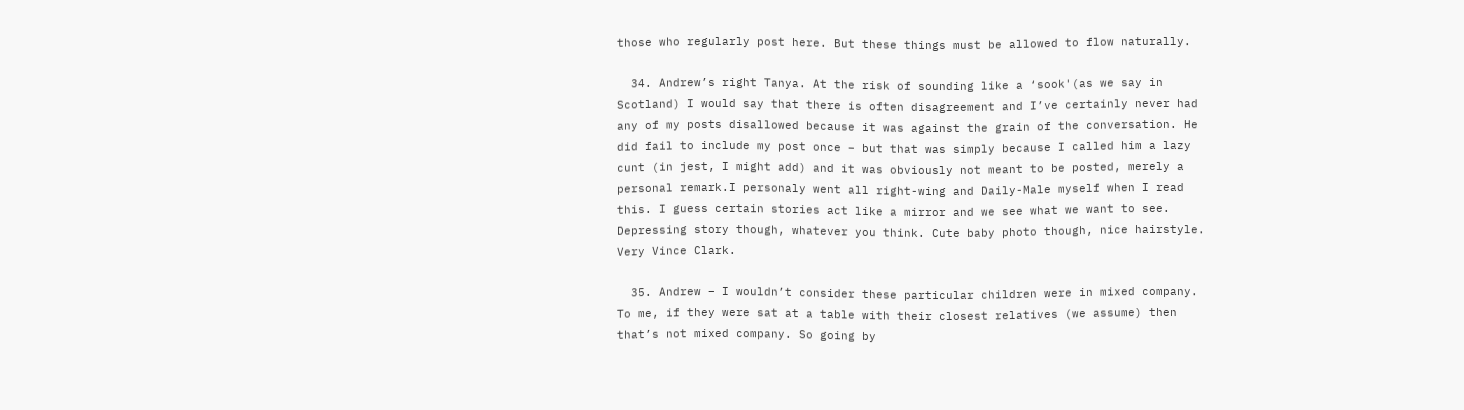those who regularly post here. But these things must be allowed to flow naturally.

  34. Andrew’s right Tanya. At the risk of sounding like a ‘sook'(as we say in Scotland) I would say that there is often disagreement and I’ve certainly never had any of my posts disallowed because it was against the grain of the conversation. He did fail to include my post once – but that was simply because I called him a lazy cunt (in jest, I might add) and it was obviously not meant to be posted, merely a personal remark.I personaly went all right-wing and Daily-Male myself when I read this. I guess certain stories act like a mirror and we see what we want to see. Depressing story though, whatever you think. Cute baby photo though, nice hairstyle. Very Vince Clark.

  35. Andrew – I wouldn’t consider these particular children were in mixed company. To me, if they were sat at a table with their closest relatives (we assume) then that’s not mixed company. So going by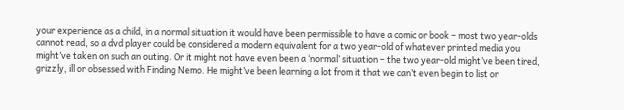your experience as a child, in a normal situation it would have been permissible to have a comic or book – most two year-olds cannot read, so a dvd player could be considered a modern equivalent for a two year-old of whatever printed media you might’ve taken on such an outing. Or it might not have even been a ‘normal’ situation – the two year-old might’ve been tired, grizzly, ill or obsessed with Finding Nemo. He might’ve been learning a lot from it that we can’t even begin to list or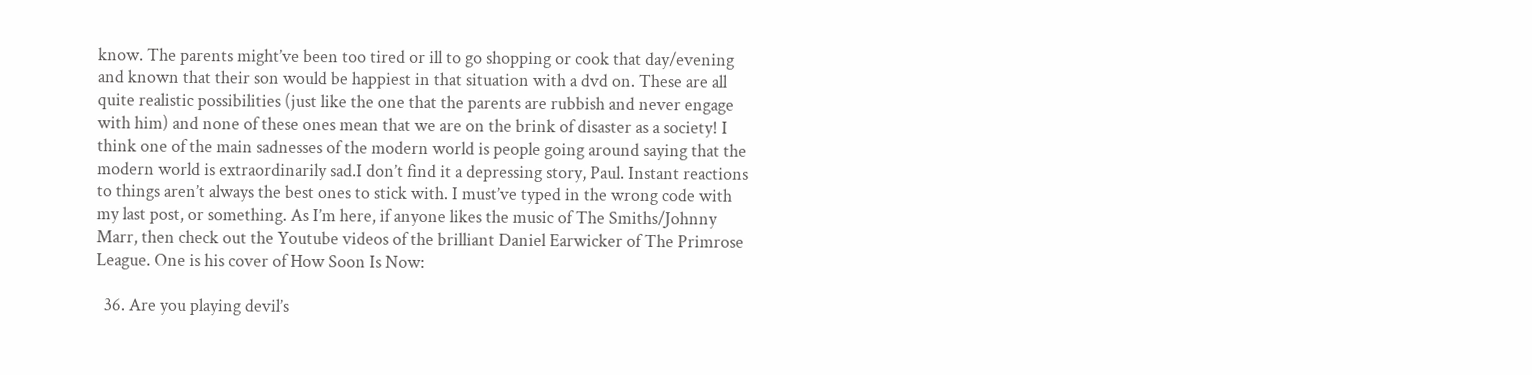know. The parents might’ve been too tired or ill to go shopping or cook that day/evening and known that their son would be happiest in that situation with a dvd on. These are all quite realistic possibilities (just like the one that the parents are rubbish and never engage with him) and none of these ones mean that we are on the brink of disaster as a society! I think one of the main sadnesses of the modern world is people going around saying that the modern world is extraordinarily sad.I don’t find it a depressing story, Paul. Instant reactions to things aren’t always the best ones to stick with. I must’ve typed in the wrong code with my last post, or something. As I’m here, if anyone likes the music of The Smiths/Johnny Marr, then check out the Youtube videos of the brilliant Daniel Earwicker of The Primrose League. One is his cover of How Soon Is Now:

  36. Are you playing devil’s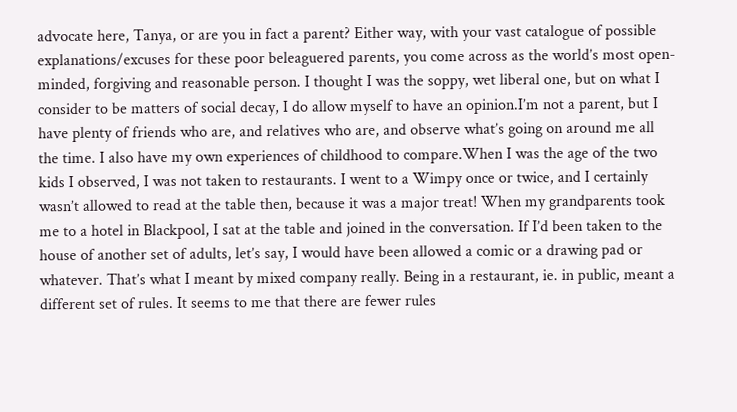advocate here, Tanya, or are you in fact a parent? Either way, with your vast catalogue of possible explanations/excuses for these poor beleaguered parents, you come across as the world’s most open-minded, forgiving and reasonable person. I thought I was the soppy, wet liberal one, but on what I consider to be matters of social decay, I do allow myself to have an opinion.I’m not a parent, but I have plenty of friends who are, and relatives who are, and observe what’s going on around me all the time. I also have my own experiences of childhood to compare.When I was the age of the two kids I observed, I was not taken to restaurants. I went to a Wimpy once or twice, and I certainly wasn’t allowed to read at the table then, because it was a major treat! When my grandparents took me to a hotel in Blackpool, I sat at the table and joined in the conversation. If I’d been taken to the house of another set of adults, let’s say, I would have been allowed a comic or a drawing pad or whatever. That’s what I meant by mixed company really. Being in a restaurant, ie. in public, meant a different set of rules. It seems to me that there are fewer rules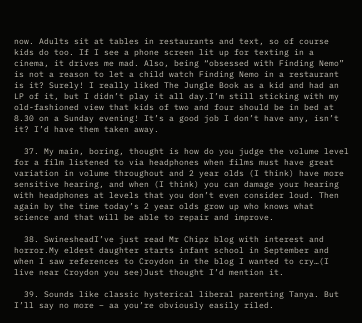now. Adults sit at tables in restaurants and text, so of course kids do too. If I see a phone screen lit up for texting in a cinema, it drives me mad. Also, being “obsessed with Finding Nemo” is not a reason to let a child watch Finding Nemo in a restaurant is it? Surely! I really liked The Jungle Book as a kid and had an LP of it, but I didn’t play it all day.I’m still sticking with my old-fashioned view that kids of two and four should be in bed at 8.30 on a Sunday evening! It’s a good job I don’t have any, isn’t it? I’d have them taken away.

  37. My main, boring, thought is how do you judge the volume level for a film listened to via headphones when films must have great variation in volume throughout and 2 year olds (I think) have more sensitive hearing, and when (I think) you can damage your hearing with headphones at levels that you don’t even consider loud. Then again by the time today’s 2 year olds grow up who knows what science and that will be able to repair and improve.

  38. SwinesheadI’ve just read Mr Chipz blog with interest and horror.My eldest daughter starts infant school in September and when I saw references to Croydon in the blog I wanted to cry…(I live near Croydon you see)Just thought I’d mention it.

  39. Sounds like classic hysterical liberal parenting Tanya. But I’ll say no more – aa you’re obviously easily riled.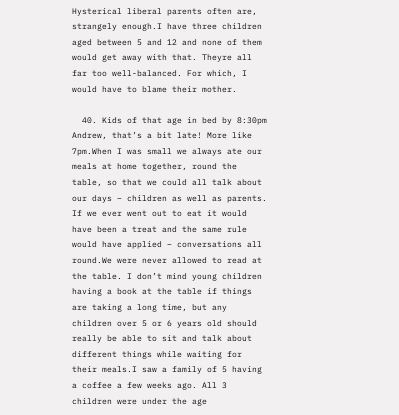Hysterical liberal parents often are, strangely enough.I have three children aged between 5 and 12 and none of them would get away with that. Theyre all far too well-balanced. For which, I would have to blame their mother.

  40. Kids of that age in bed by 8:30pm Andrew, that’s a bit late! More like 7pm.When I was small we always ate our meals at home together, round the table, so that we could all talk about our days – children as well as parents. If we ever went out to eat it would have been a treat and the same rule would have applied – conversations all round.We were never allowed to read at the table. I don’t mind young children having a book at the table if things are taking a long time, but any children over 5 or 6 years old should really be able to sit and talk about different things while waiting for their meals.I saw a family of 5 having a coffee a few weeks ago. All 3 children were under the age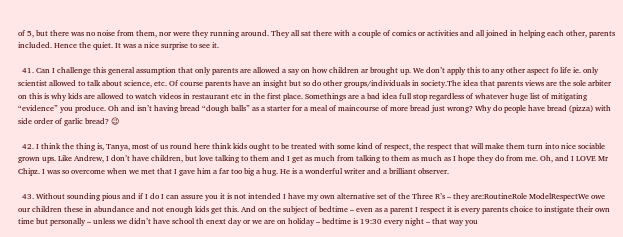of 5, but there was no noise from them, nor were they running around. They all sat there with a couple of comics or activities and all joined in helping each other, parents included. Hence the quiet. It was a nice surprise to see it.

  41. Can I challenge this general assumption that only parents are allowed a say on how children ar brought up. We don’t apply this to any other aspect fo life ie. only scientist allowed to talk about science, etc. Of course parents have an insight but so do other groups/individuals in society.The idea that parents views are the sole arbiter on this is why kids are allowed to watch videos in restaurant etc in the first place. Somethings are a bad idea full stop regardless of whatever huge list of mitigating “evidence” you produce. Oh and isn’t having bread “dough balls” as a starter for a meal of maincourse of more bread just wrong? Why do people have bread (pizza) with side order of garlic bread? 😉

  42. I think the thing is, Tanya, most of us round here think kids ought to be treated with some kind of respect, the respect that will make them turn into nice sociable grown ups. Like Andrew, I don’t have children, but love talking to them and I get as much from talking to them as much as I hope they do from me. Oh, and I LOVE Mr Chipz. I was so overcome when we met that I gave him a far too big a hug. He is a wonderful writer and a brilliant observer.

  43. Without sounding pious and if I do I can assure you it is not intended I have my own alternative set of the Three R’s – they are:RoutineRole ModelRespectWe owe our children these in abundance and not enough kids get this. And on the subject of bedtime – even as a parent I respect it is every parents choice to instigate their own time but personally – unless we didn’t have school th enext day or we are on holiday – bedtime is 19:30 every night – that way you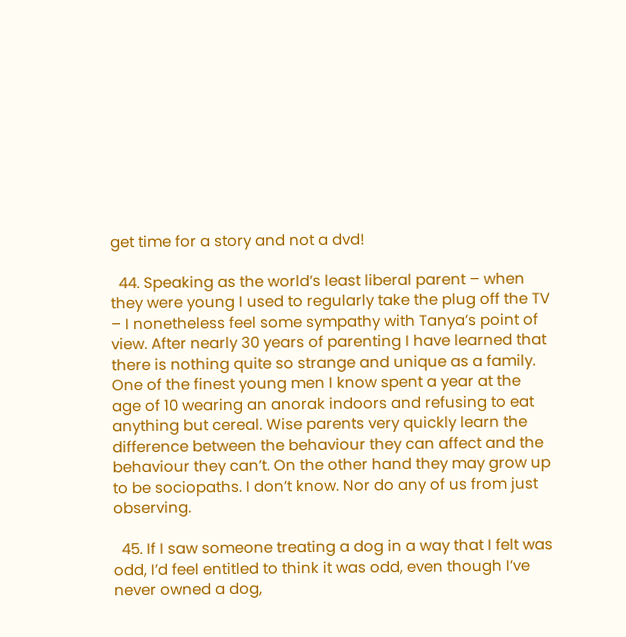get time for a story and not a dvd!

  44. Speaking as the world’s least liberal parent – when they were young I used to regularly take the plug off the TV – I nonetheless feel some sympathy with Tanya’s point of view. After nearly 30 years of parenting I have learned that there is nothing quite so strange and unique as a family. One of the finest young men I know spent a year at the age of 10 wearing an anorak indoors and refusing to eat anything but cereal. Wise parents very quickly learn the difference between the behaviour they can affect and the behaviour they can’t. On the other hand they may grow up to be sociopaths. I don’t know. Nor do any of us from just observing.

  45. If I saw someone treating a dog in a way that I felt was odd, I’d feel entitled to think it was odd, even though I’ve never owned a dog,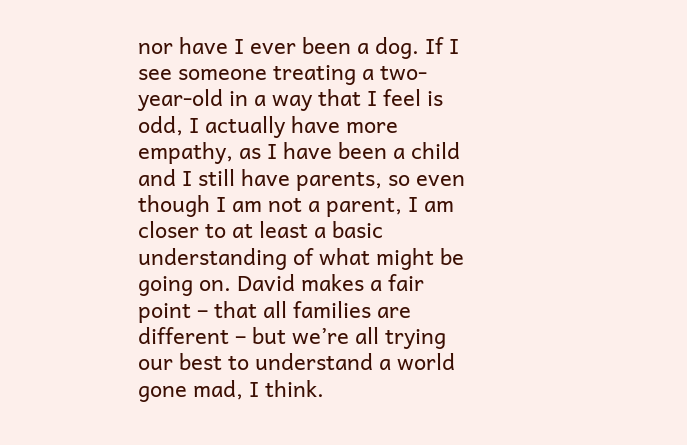nor have I ever been a dog. If I see someone treating a two-year-old in a way that I feel is odd, I actually have more empathy, as I have been a child and I still have parents, so even though I am not a parent, I am closer to at least a basic understanding of what might be going on. David makes a fair point – that all families are different – but we’re all trying our best to understand a world gone mad, I think.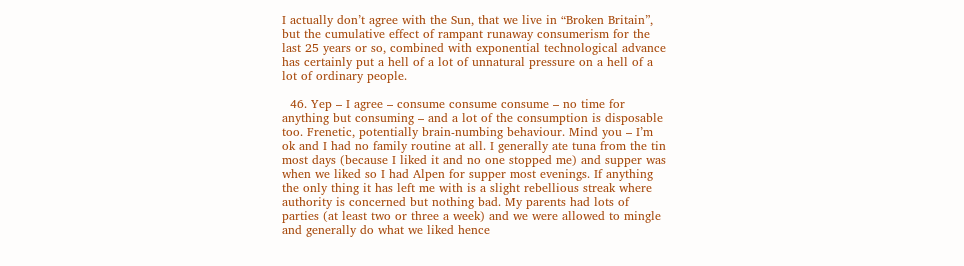I actually don’t agree with the Sun, that we live in “Broken Britain”, but the cumulative effect of rampant runaway consumerism for the last 25 years or so, combined with exponential technological advance has certainly put a hell of a lot of unnatural pressure on a hell of a lot of ordinary people.

  46. Yep – I agree – consume consume consume – no time for anything but consuming – and a lot of the consumption is disposable too. Frenetic, potentially brain-numbing behaviour. Mind you – I’m ok and I had no family routine at all. I generally ate tuna from the tin most days (because I liked it and no one stopped me) and supper was when we liked so I had Alpen for supper most evenings. If anything the only thing it has left me with is a slight rebellious streak where authority is concerned but nothing bad. My parents had lots of parties (at least two or three a week) and we were allowed to mingle and generally do what we liked hence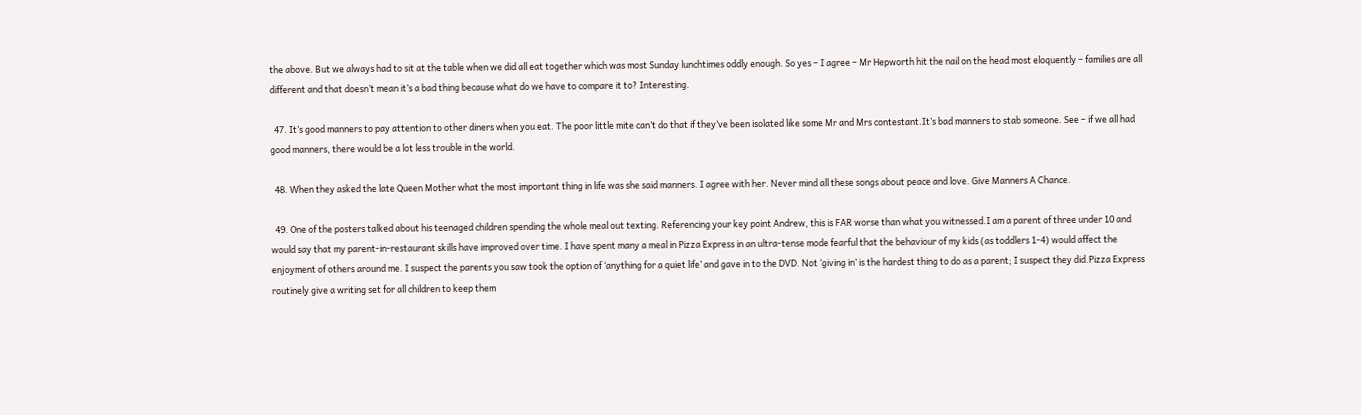the above. But we always had to sit at the table when we did all eat together which was most Sunday lunchtimes oddly enough. So yes – I agree – Mr Hepworth hit the nail on the head most eloquently – families are all different and that doesn’t mean it’s a bad thing because what do we have to compare it to? Interesting.

  47. It’s good manners to pay attention to other diners when you eat. The poor little mite can’t do that if they’ve been isolated like some Mr and Mrs contestant.It’s bad manners to stab someone. See – if we all had good manners, there would be a lot less trouble in the world.

  48. When they asked the late Queen Mother what the most important thing in life was she said manners. I agree with her. Never mind all these songs about peace and love. Give Manners A Chance.

  49. One of the posters talked about his teenaged children spending the whole meal out texting. Referencing your key point Andrew, this is FAR worse than what you witnessed.I am a parent of three under 10 and would say that my parent-in-restaurant skills have improved over time. I have spent many a meal in Pizza Express in an ultra-tense mode fearful that the behaviour of my kids (as toddlers 1-4) would affect the enjoyment of others around me. I suspect the parents you saw took the option of ‘anything for a quiet life’ and gave in to the DVD. Not ‘giving in’ is the hardest thing to do as a parent; I suspect they did.Pizza Express routinely give a writing set for all children to keep them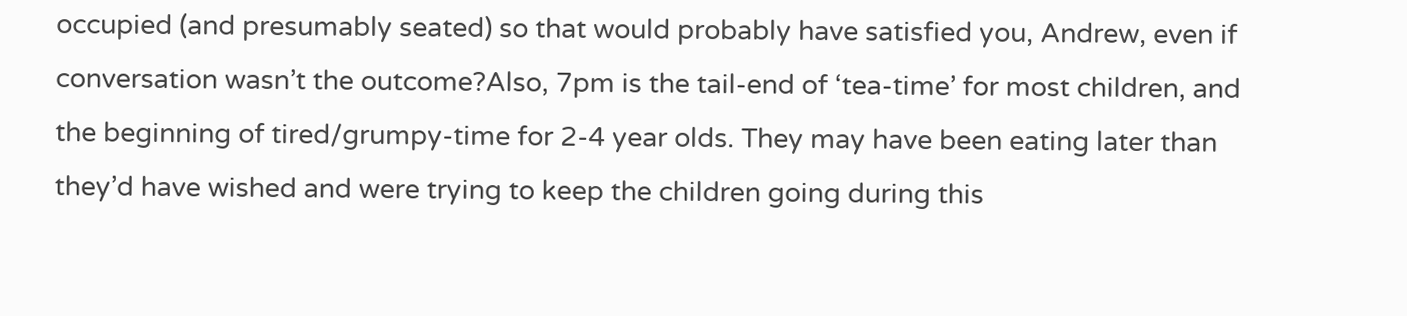occupied (and presumably seated) so that would probably have satisfied you, Andrew, even if conversation wasn’t the outcome?Also, 7pm is the tail-end of ‘tea-time’ for most children, and the beginning of tired/grumpy-time for 2-4 year olds. They may have been eating later than they’d have wished and were trying to keep the children going during this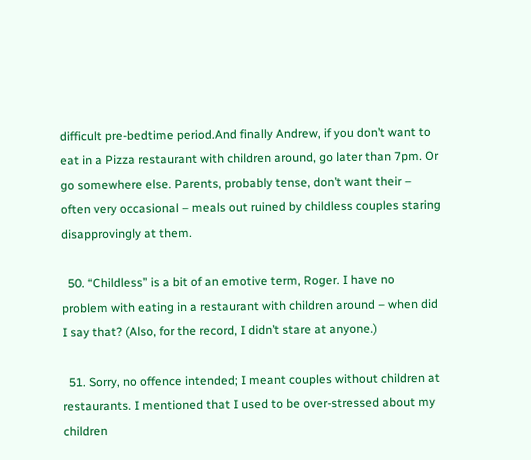difficult pre-bedtime period.And finally Andrew, if you don’t want to eat in a Pizza restaurant with children around, go later than 7pm. Or go somewhere else. Parents, probably tense, don’t want their – often very occasional – meals out ruined by childless couples staring disapprovingly at them.

  50. “Childless” is a bit of an emotive term, Roger. I have no problem with eating in a restaurant with children around – when did I say that? (Also, for the record, I didn’t stare at anyone.)

  51. Sorry, no offence intended; I meant couples without children at restaurants. I mentioned that I used to be over-stressed about my children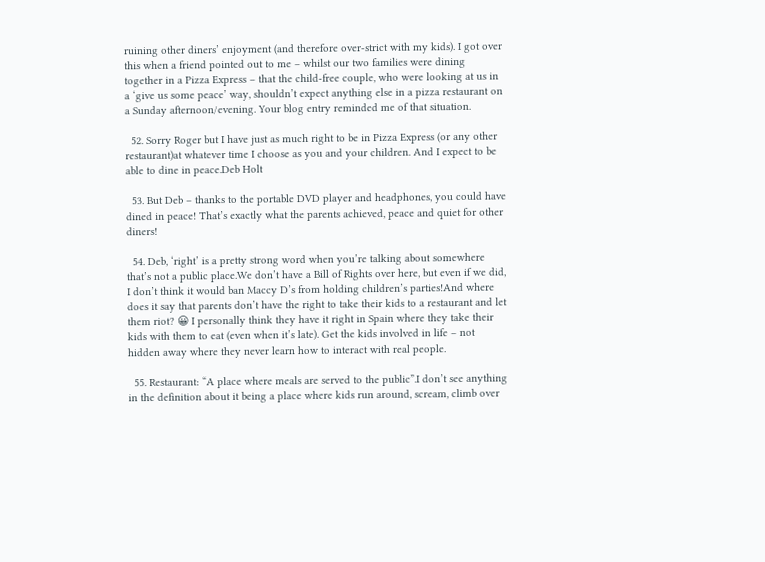ruining other diners’ enjoyment (and therefore over-strict with my kids). I got over this when a friend pointed out to me – whilst our two families were dining together in a Pizza Express – that the child-free couple, who were looking at us in a ‘give us some peace’ way, shouldn’t expect anything else in a pizza restaurant on a Sunday afternoon/evening. Your blog entry reminded me of that situation.

  52. Sorry Roger but I have just as much right to be in Pizza Express (or any other restaurant)at whatever time I choose as you and your children. And I expect to be able to dine in peace.Deb Holt

  53. But Deb – thanks to the portable DVD player and headphones, you could have dined in peace! That’s exactly what the parents achieved, peace and quiet for other diners!

  54. Deb, ‘right’ is a pretty strong word when you’re talking about somewhere that’s not a public place.We don’t have a Bill of Rights over here, but even if we did, I don’t think it would ban Maccy D’s from holding children’s parties!And where does it say that parents don’t have the right to take their kids to a restaurant and let them riot? 😀 I personally think they have it right in Spain where they take their kids with them to eat (even when it’s late). Get the kids involved in life – not hidden away where they never learn how to interact with real people.

  55. Restaurant: “A place where meals are served to the public”.I don’t see anything in the definition about it being a place where kids run around, scream, climb over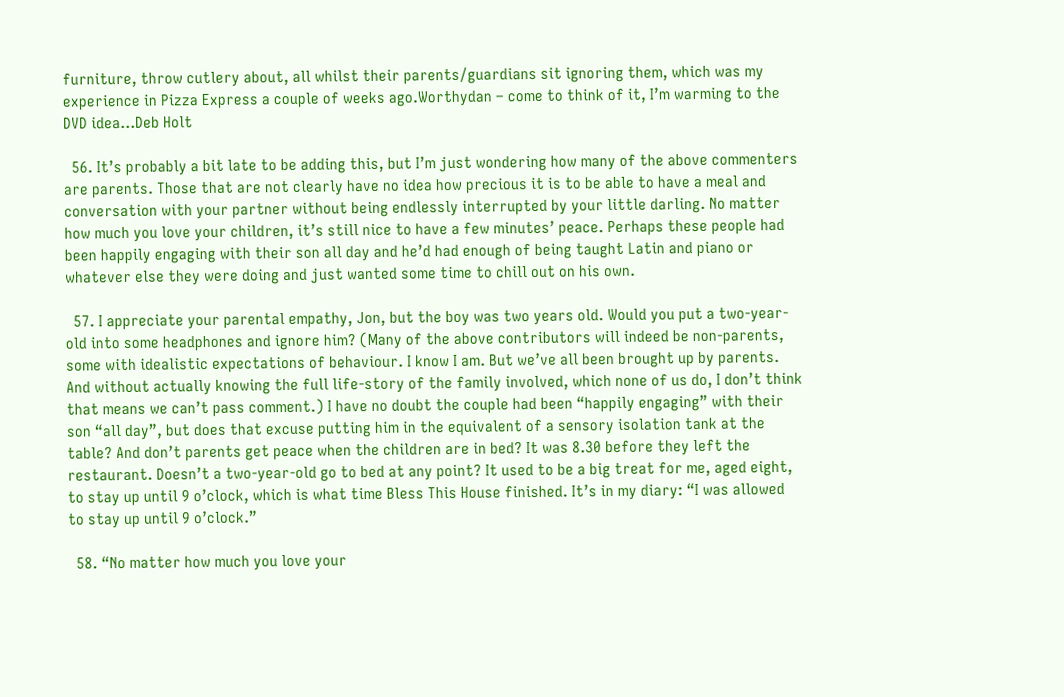furniture, throw cutlery about, all whilst their parents/guardians sit ignoring them, which was my experience in Pizza Express a couple of weeks ago.Worthydan – come to think of it, I’m warming to the DVD idea…Deb Holt

  56. It’s probably a bit late to be adding this, but I’m just wondering how many of the above commenters are parents. Those that are not clearly have no idea how precious it is to be able to have a meal and conversation with your partner without being endlessly interrupted by your little darling. No matter how much you love your children, it’s still nice to have a few minutes’ peace. Perhaps these people had been happily engaging with their son all day and he’d had enough of being taught Latin and piano or whatever else they were doing and just wanted some time to chill out on his own.

  57. I appreciate your parental empathy, Jon, but the boy was two years old. Would you put a two-year-old into some headphones and ignore him? (Many of the above contributors will indeed be non-parents, some with idealistic expectations of behaviour. I know I am. But we’ve all been brought up by parents. And without actually knowing the full life-story of the family involved, which none of us do, I don’t think that means we can’t pass comment.) I have no doubt the couple had been “happily engaging” with their son “all day”, but does that excuse putting him in the equivalent of a sensory isolation tank at the table? And don’t parents get peace when the children are in bed? It was 8.30 before they left the restaurant. Doesn’t a two-year-old go to bed at any point? It used to be a big treat for me, aged eight, to stay up until 9 o’clock, which is what time Bless This House finished. It’s in my diary: “I was allowed to stay up until 9 o’clock.”

  58. “No matter how much you love your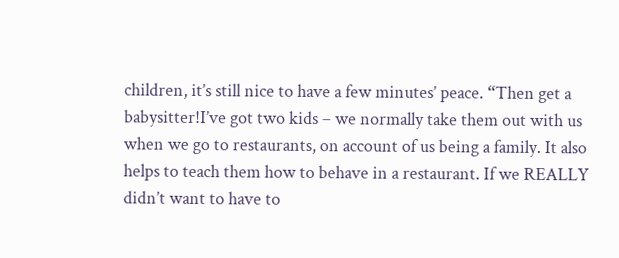children, it’s still nice to have a few minutes’ peace. “Then get a babysitter!I’ve got two kids – we normally take them out with us when we go to restaurants, on account of us being a family. It also helps to teach them how to behave in a restaurant. If we REALLY didn’t want to have to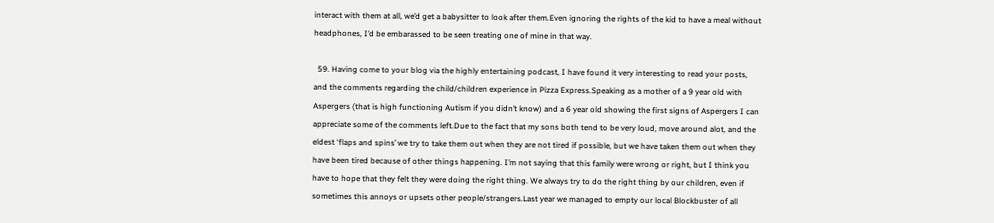interact with them at all, we’d get a babysitter to look after them.Even ignoring the rights of the kid to have a meal without headphones, I’d be embarassed to be seen treating one of mine in that way.

  59. Having come to your blog via the highly entertaining podcast, I have found it very interesting to read your posts, and the comments regarding the child/children experience in Pizza Express.Speaking as a mother of a 9 year old with Aspergers (that is high functioning Autism if you didn’t know) and a 6 year old showing the first signs of Aspergers I can appreciate some of the comments left.Due to the fact that my sons both tend to be very loud, move around alot, and the eldest ‘flaps and spins’ we try to take them out when they are not tired if possible, but we have taken them out when they have been tired because of other things happening. I’m not saying that this family were wrong or right, but I think you have to hope that they felt they were doing the right thing. We always try to do the right thing by our children, even if sometimes this annoys or upsets other people/strangers.Last year we managed to empty our local Blockbuster of all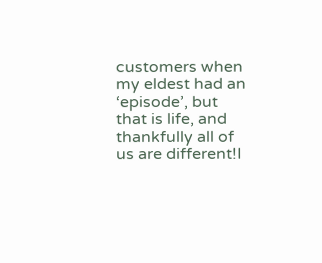customers when my eldest had an ‘episode’, but that is life, and thankfully all of us are different!I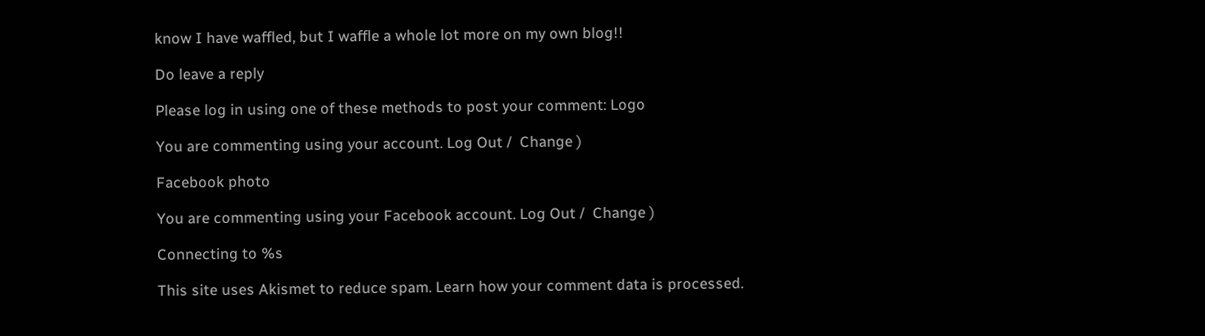know I have waffled, but I waffle a whole lot more on my own blog!!

Do leave a reply

Please log in using one of these methods to post your comment: Logo

You are commenting using your account. Log Out /  Change )

Facebook photo

You are commenting using your Facebook account. Log Out /  Change )

Connecting to %s

This site uses Akismet to reduce spam. Learn how your comment data is processed.